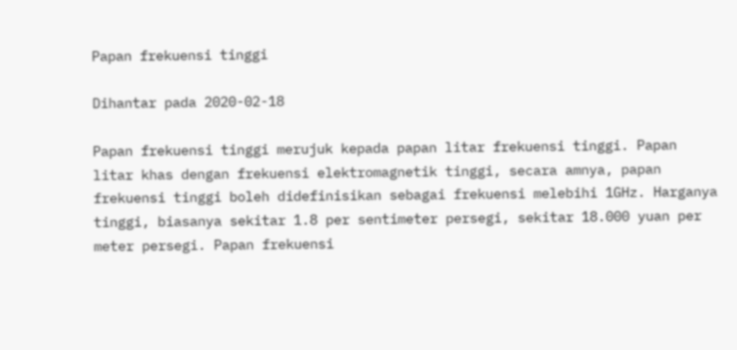Papan frekuensi tinggi

Dihantar pada 2020-02-18

Papan frekuensi tinggi merujuk kepada papan litar frekuensi tinggi. Papan litar khas dengan frekuensi elektromagnetik tinggi, secara amnya, papan frekuensi tinggi boleh didefinisikan sebagai frekuensi melebihi 1GHz. Harganya tinggi, biasanya sekitar 1.8 per sentimeter persegi, sekitar 18.000 yuan per meter persegi. Papan frekuensi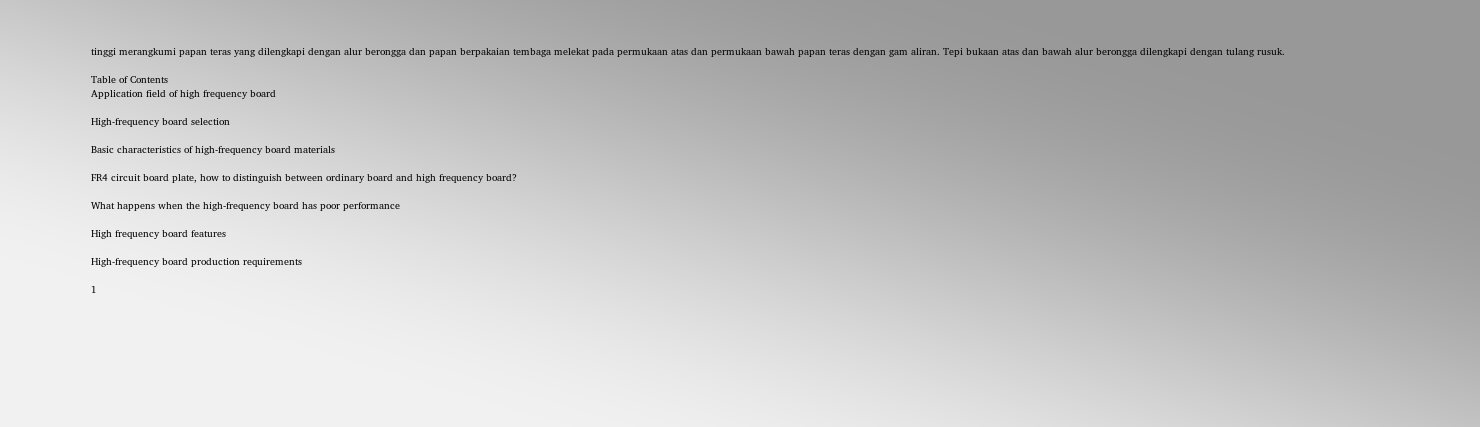tinggi merangkumi papan teras yang dilengkapi dengan alur berongga dan papan berpakaian tembaga melekat pada permukaan atas dan permukaan bawah papan teras dengan gam aliran. Tepi bukaan atas dan bawah alur berongga dilengkapi dengan tulang rusuk.

Table of Contents
Application field of high frequency board

High-frequency board selection

Basic characteristics of high-frequency board materials

FR4 circuit board plate, how to distinguish between ordinary board and high frequency board?

What happens when the high-frequency board has poor performance

High frequency board features

High-frequency board production requirements

1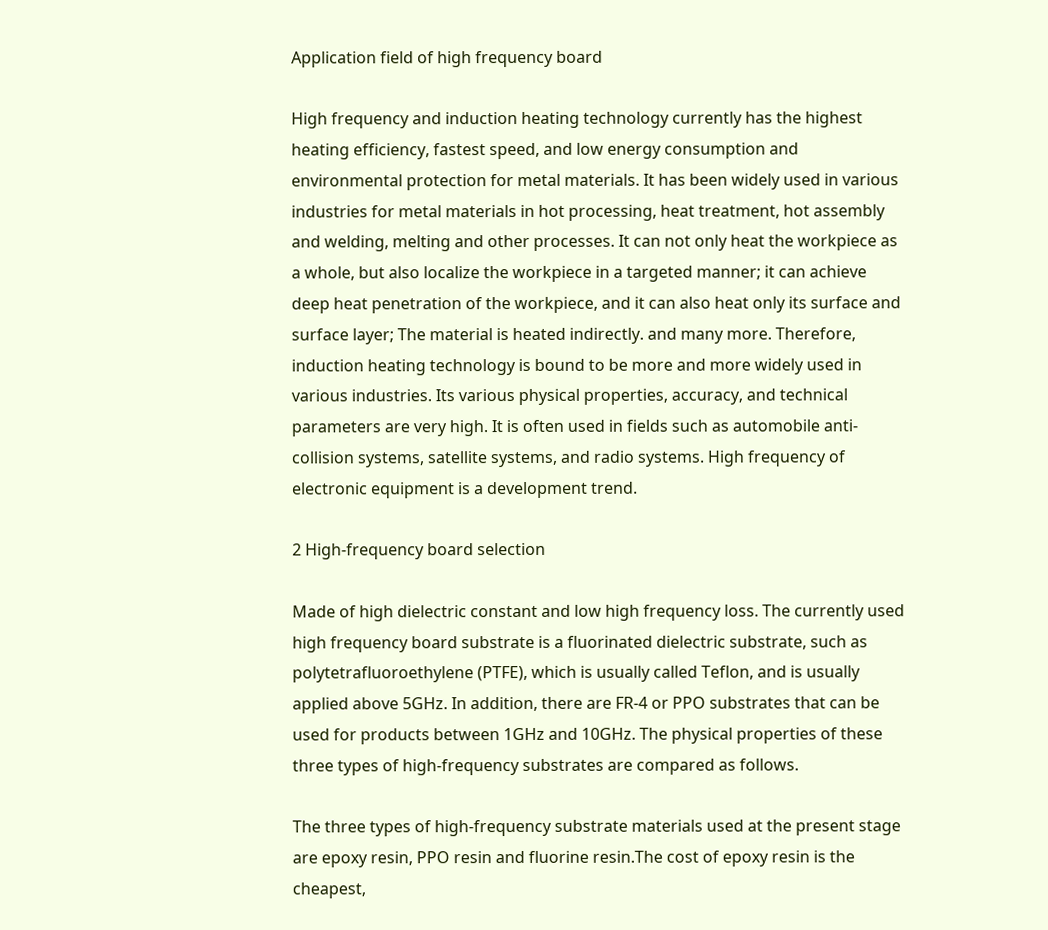Application field of high frequency board

High frequency and induction heating technology currently has the highest heating efficiency, fastest speed, and low energy consumption and environmental protection for metal materials. It has been widely used in various industries for metal materials in hot processing, heat treatment, hot assembly and welding, melting and other processes. It can not only heat the workpiece as a whole, but also localize the workpiece in a targeted manner; it can achieve deep heat penetration of the workpiece, and it can also heat only its surface and surface layer; The material is heated indirectly. and many more. Therefore, induction heating technology is bound to be more and more widely used in various industries. Its various physical properties, accuracy, and technical parameters are very high. It is often used in fields such as automobile anti-collision systems, satellite systems, and radio systems. High frequency of electronic equipment is a development trend.

2 High-frequency board selection

Made of high dielectric constant and low high frequency loss. The currently used high frequency board substrate is a fluorinated dielectric substrate, such as polytetrafluoroethylene (PTFE), which is usually called Teflon, and is usually applied above 5GHz. In addition, there are FR-4 or PPO substrates that can be used for products between 1GHz and 10GHz. The physical properties of these three types of high-frequency substrates are compared as follows.

The three types of high-frequency substrate materials used at the present stage are epoxy resin, PPO resin and fluorine resin.The cost of epoxy resin is the cheapest,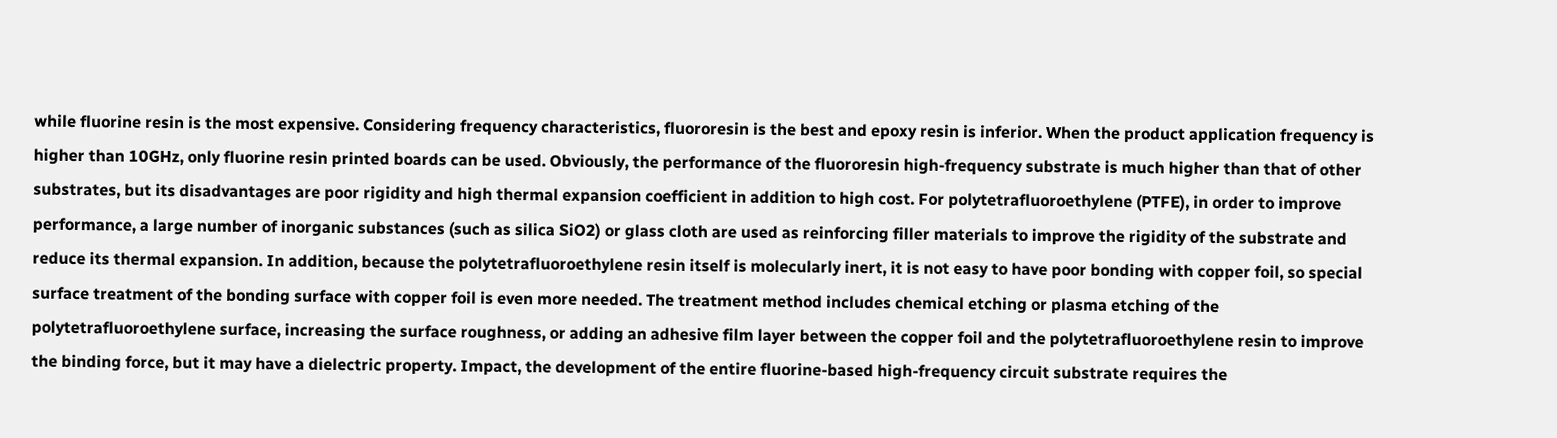while fluorine resin is the most expensive. Considering frequency characteristics, fluororesin is the best and epoxy resin is inferior. When the product application frequency is higher than 10GHz, only fluorine resin printed boards can be used. Obviously, the performance of the fluororesin high-frequency substrate is much higher than that of other substrates, but its disadvantages are poor rigidity and high thermal expansion coefficient in addition to high cost. For polytetrafluoroethylene (PTFE), in order to improve performance, a large number of inorganic substances (such as silica SiO2) or glass cloth are used as reinforcing filler materials to improve the rigidity of the substrate and reduce its thermal expansion. In addition, because the polytetrafluoroethylene resin itself is molecularly inert, it is not easy to have poor bonding with copper foil, so special surface treatment of the bonding surface with copper foil is even more needed. The treatment method includes chemical etching or plasma etching of the polytetrafluoroethylene surface, increasing the surface roughness, or adding an adhesive film layer between the copper foil and the polytetrafluoroethylene resin to improve the binding force, but it may have a dielectric property. Impact, the development of the entire fluorine-based high-frequency circuit substrate requires the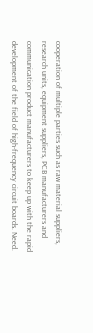cooperation of multiple parties such as raw material suppliers, research units, equipment suppliers, PCB manufacturers and communication product manufacturers to keep up with the rapid development of the field of high-frequency circuit boards. Need.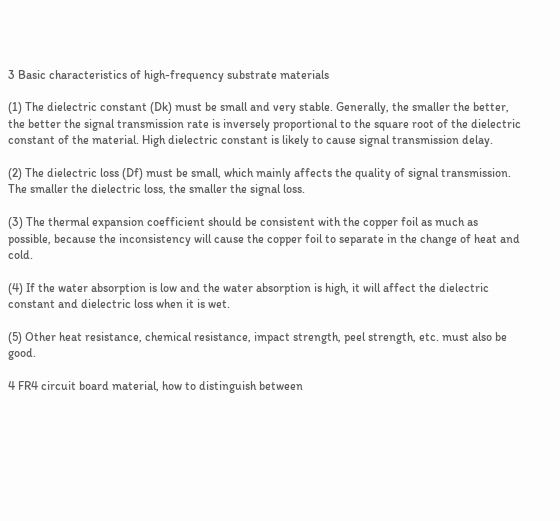3 Basic characteristics of high-frequency substrate materials

(1) The dielectric constant (Dk) must be small and very stable. Generally, the smaller the better, the better the signal transmission rate is inversely proportional to the square root of the dielectric constant of the material. High dielectric constant is likely to cause signal transmission delay.

(2) The dielectric loss (Df) must be small, which mainly affects the quality of signal transmission. The smaller the dielectric loss, the smaller the signal loss.

(3) The thermal expansion coefficient should be consistent with the copper foil as much as possible, because the inconsistency will cause the copper foil to separate in the change of heat and cold.

(4) If the water absorption is low and the water absorption is high, it will affect the dielectric constant and dielectric loss when it is wet.

(5) Other heat resistance, chemical resistance, impact strength, peel strength, etc. must also be good.

4 FR4 circuit board material, how to distinguish between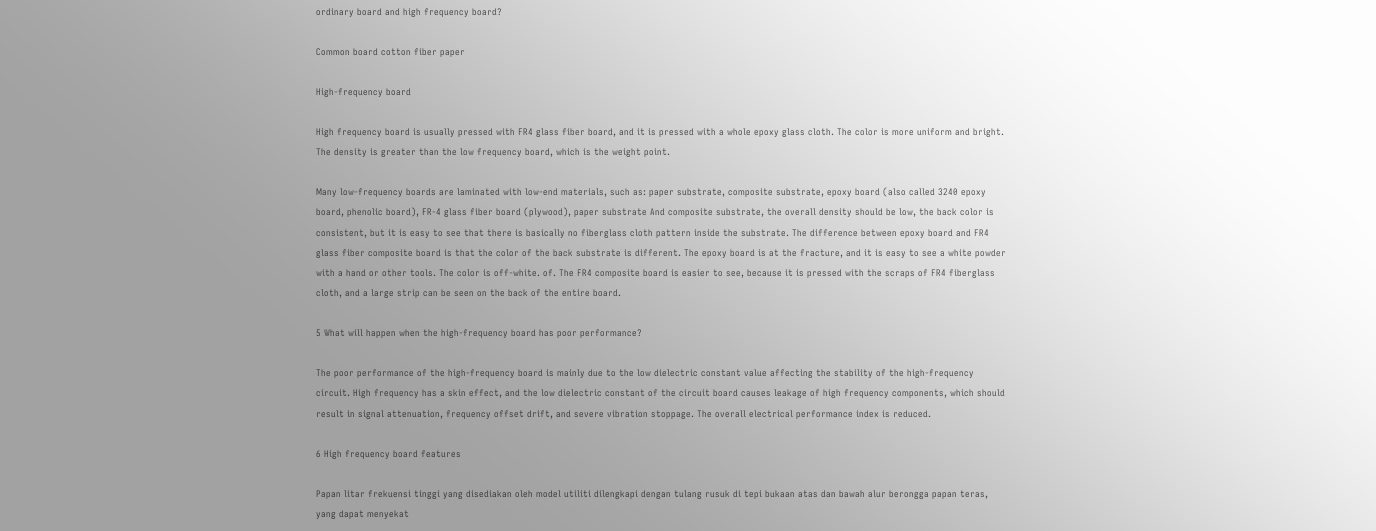ordinary board and high frequency board?

Common board cotton fiber paper

High-frequency board

High frequency board is usually pressed with FR4 glass fiber board, and it is pressed with a whole epoxy glass cloth. The color is more uniform and bright. The density is greater than the low frequency board, which is the weight point.

Many low-frequency boards are laminated with low-end materials, such as: paper substrate, composite substrate, epoxy board (also called 3240 epoxy board, phenolic board), FR-4 glass fiber board (plywood), paper substrate And composite substrate, the overall density should be low, the back color is consistent, but it is easy to see that there is basically no fiberglass cloth pattern inside the substrate. The difference between epoxy board and FR4 glass fiber composite board is that the color of the back substrate is different. The epoxy board is at the fracture, and it is easy to see a white powder with a hand or other tools. The color is off-white. of. The FR4 composite board is easier to see, because it is pressed with the scraps of FR4 fiberglass cloth, and a large strip can be seen on the back of the entire board.

5 What will happen when the high-frequency board has poor performance?

The poor performance of the high-frequency board is mainly due to the low dielectric constant value affecting the stability of the high-frequency circuit. High frequency has a skin effect, and the low dielectric constant of the circuit board causes leakage of high frequency components, which should result in signal attenuation, frequency offset drift, and severe vibration stoppage. The overall electrical performance index is reduced.

6 High frequency board features

Papan litar frekuensi tinggi yang disediakan oleh model utiliti dilengkapi dengan tulang rusuk di tepi bukaan atas dan bawah alur berongga papan teras, yang dapat menyekat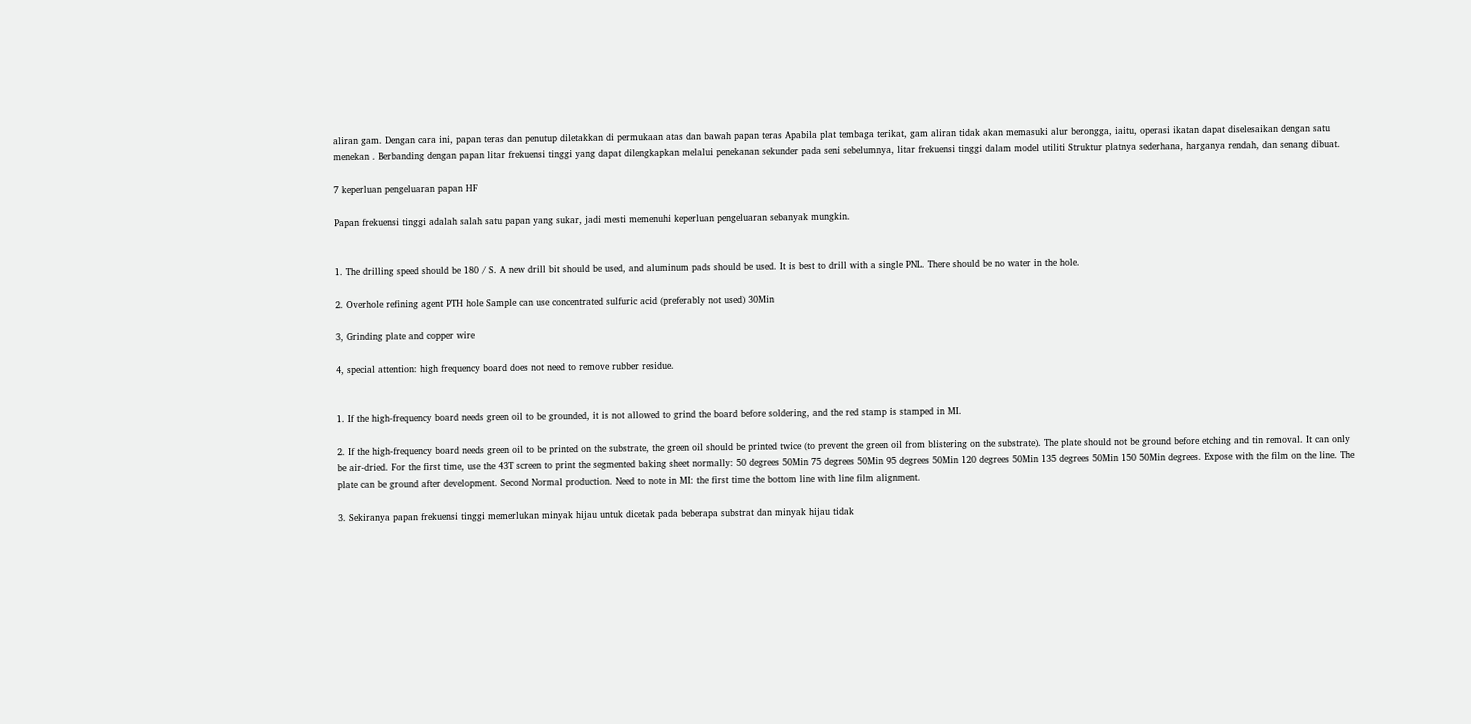aliran gam. Dengan cara ini, papan teras dan penutup diletakkan di permukaan atas dan bawah papan teras Apabila plat tembaga terikat, gam aliran tidak akan memasuki alur berongga, iaitu, operasi ikatan dapat diselesaikan dengan satu menekan . Berbanding dengan papan litar frekuensi tinggi yang dapat dilengkapkan melalui penekanan sekunder pada seni sebelumnya, litar frekuensi tinggi dalam model utiliti Struktur platnya sederhana, harganya rendah, dan senang dibuat.

7 keperluan pengeluaran papan HF

Papan frekuensi tinggi adalah salah satu papan yang sukar, jadi mesti memenuhi keperluan pengeluaran sebanyak mungkin.


1. The drilling speed should be 180 / S. A new drill bit should be used, and aluminum pads should be used. It is best to drill with a single PNL. There should be no water in the hole.

2. Overhole refining agent PTH hole Sample can use concentrated sulfuric acid (preferably not used) 30Min

3, Grinding plate and copper wire

4, special attention: high frequency board does not need to remove rubber residue.


1. If the high-frequency board needs green oil to be grounded, it is not allowed to grind the board before soldering, and the red stamp is stamped in MI.

2. If the high-frequency board needs green oil to be printed on the substrate, the green oil should be printed twice (to prevent the green oil from blistering on the substrate). The plate should not be ground before etching and tin removal. It can only be air-dried. For the first time, use the 43T screen to print the segmented baking sheet normally: 50 degrees 50Min 75 degrees 50Min 95 degrees 50Min 120 degrees 50Min 135 degrees 50Min 150 50Min degrees. Expose with the film on the line. The plate can be ground after development. Second Normal production. Need to note in MI: the first time the bottom line with line film alignment.

3. Sekiranya papan frekuensi tinggi memerlukan minyak hijau untuk dicetak pada beberapa substrat dan minyak hijau tidak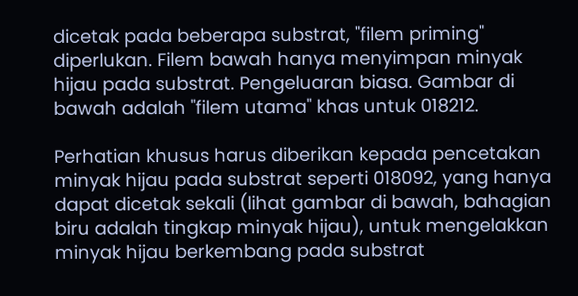dicetak pada beberapa substrat, "filem priming" diperlukan. Filem bawah hanya menyimpan minyak hijau pada substrat. Pengeluaran biasa. Gambar di bawah adalah "filem utama" khas untuk 018212.

Perhatian khusus harus diberikan kepada pencetakan minyak hijau pada substrat seperti 018092, yang hanya dapat dicetak sekali (lihat gambar di bawah, bahagian biru adalah tingkap minyak hijau), untuk mengelakkan minyak hijau berkembang pada substrat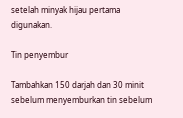setelah minyak hijau pertama digunakan.

Tin penyembur

Tambahkan 150 darjah dan 30 minit sebelum menyemburkan tin sebelum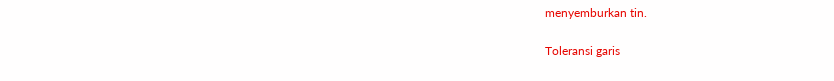menyemburkan tin.

Toleransi garis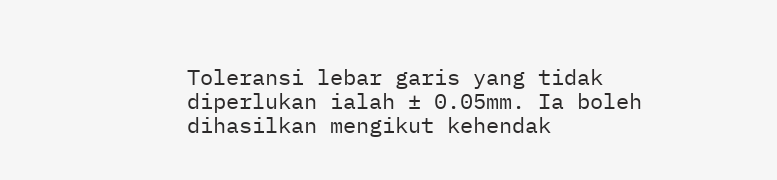Toleransi lebar garis yang tidak diperlukan ialah ± 0.05mm. Ia boleh dihasilkan mengikut kehendak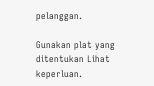pelanggan.

Gunakan plat yang ditentukan Lihat keperluan.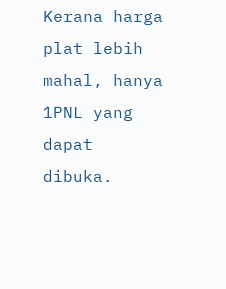Kerana harga plat lebih mahal, hanya 1PNL yang dapat dibuka.